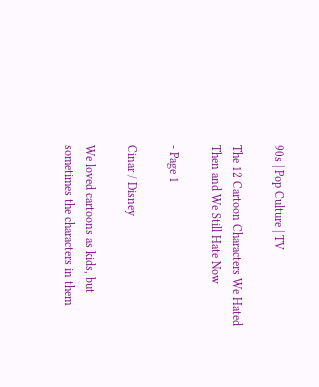90s | Pop Culture | TV

The 12 Cartoon Characters We Hated Then and We Still Hate Now

- Page 1

Cinar / Disney

We loved cartoons as kids, but sometimes the characters in them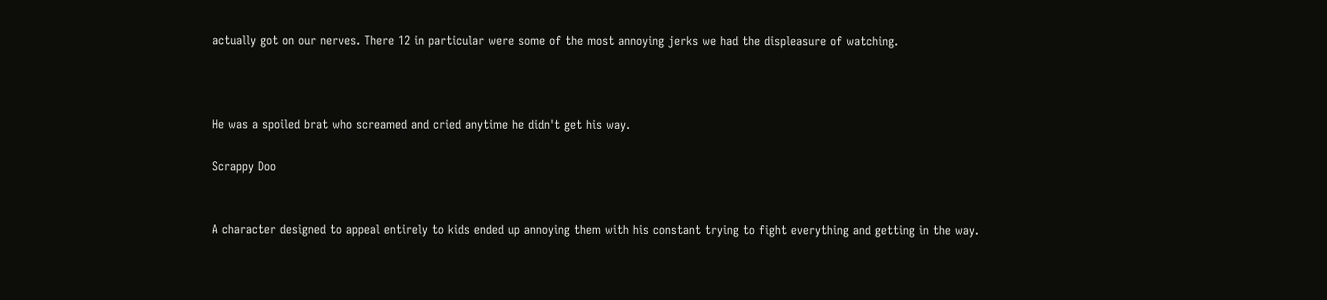actually got on our nerves. There 12 in particular were some of the most annoying jerks we had the displeasure of watching.



He was a spoiled brat who screamed and cried anytime he didn't get his way.

Scrappy Doo


A character designed to appeal entirely to kids ended up annoying them with his constant trying to fight everything and getting in the way.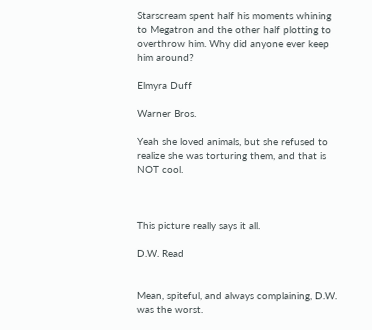Starscream spent half his moments whining to Megatron and the other half plotting to overthrow him. Why did anyone ever keep him around?

Elmyra Duff

Warner Bros.

Yeah she loved animals, but she refused to realize she was torturing them, and that is NOT cool.



This picture really says it all.

D.W. Read


Mean, spiteful, and always complaining, D.W. was the worst.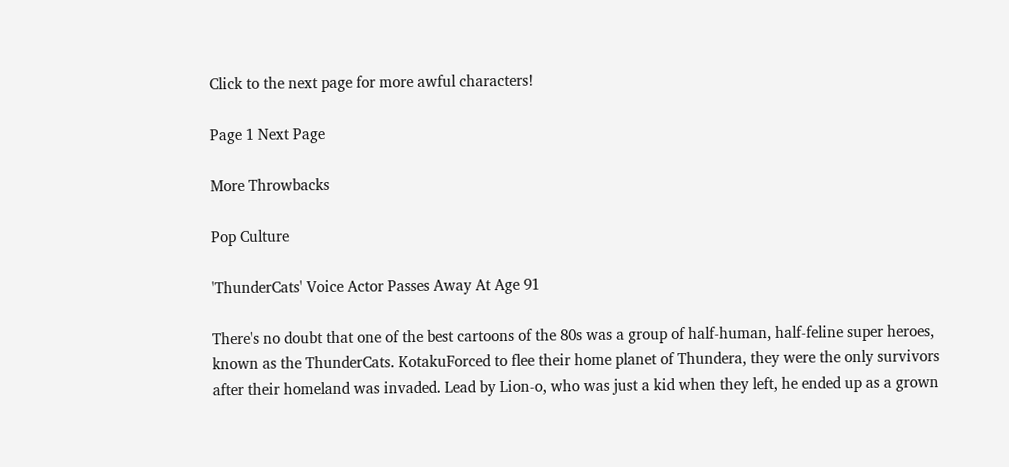Click to the next page for more awful characters!

Page 1 Next Page

More Throwbacks

Pop Culture

'ThunderCats' Voice Actor Passes Away At Age 91

There's no doubt that one of the best cartoons of the 80s was a group of half-human, half-feline super heroes, known as the ThunderCats. KotakuForced to flee their home planet of Thundera, they were the only survivors after their homeland was invaded. Lead by Lion-o, who was just a kid when they left, he ended up as a grown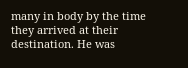many in body by the time they arrived at their destination. He was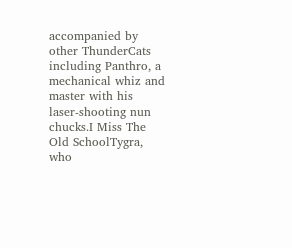accompanied by other ThunderCats including Panthro, a mechanical whiz and master with his laser-shooting nun chucks.I Miss The Old SchoolTygra, who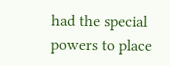had the special powers to place